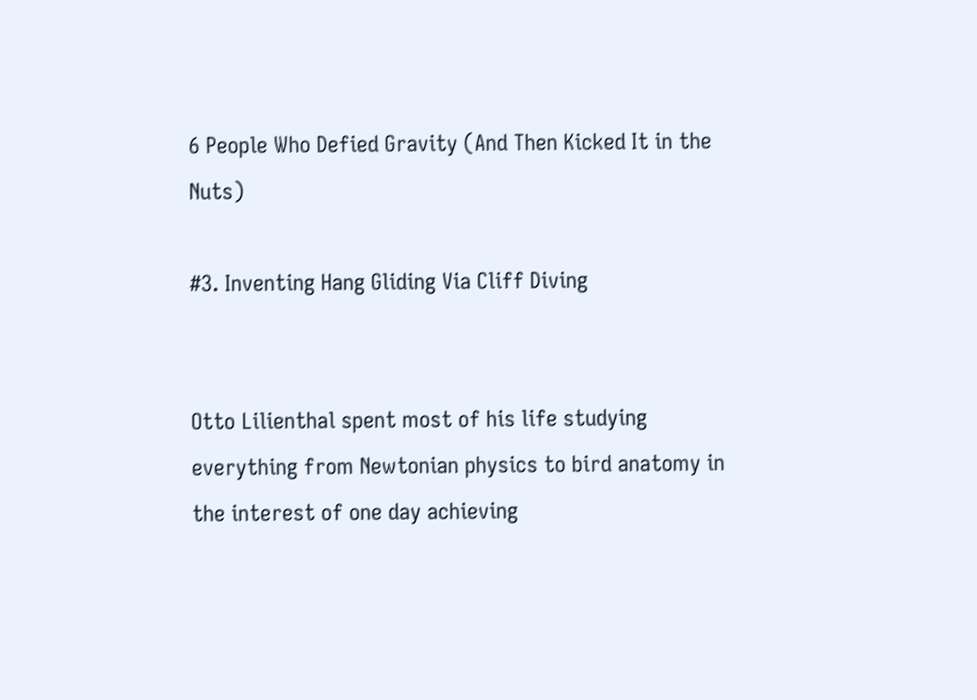6 People Who Defied Gravity (And Then Kicked It in the Nuts)

#3. Inventing Hang Gliding Via Cliff Diving


Otto Lilienthal spent most of his life studying everything from Newtonian physics to bird anatomy in the interest of one day achieving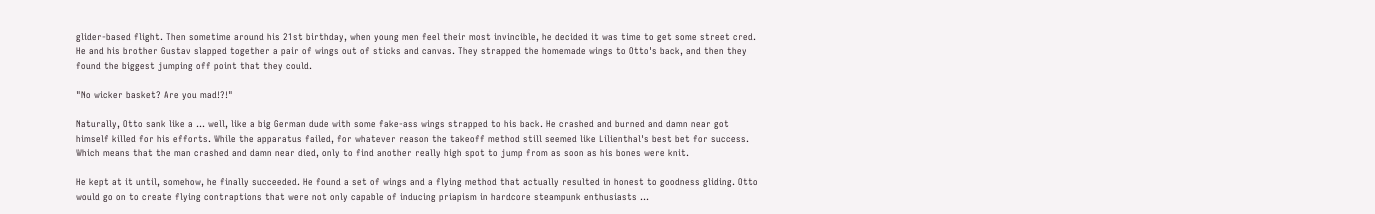glider-based flight. Then sometime around his 21st birthday, when young men feel their most invincible, he decided it was time to get some street cred. He and his brother Gustav slapped together a pair of wings out of sticks and canvas. They strapped the homemade wings to Otto's back, and then they found the biggest jumping off point that they could.

"No wicker basket? Are you mad!?!"

Naturally, Otto sank like a ... well, like a big German dude with some fake-ass wings strapped to his back. He crashed and burned and damn near got himself killed for his efforts. While the apparatus failed, for whatever reason the takeoff method still seemed like Lilienthal's best bet for success. Which means that the man crashed and damn near died, only to find another really high spot to jump from as soon as his bones were knit.

He kept at it until, somehow, he finally succeeded. He found a set of wings and a flying method that actually resulted in honest to goodness gliding. Otto would go on to create flying contraptions that were not only capable of inducing priapism in hardcore steampunk enthusiasts ...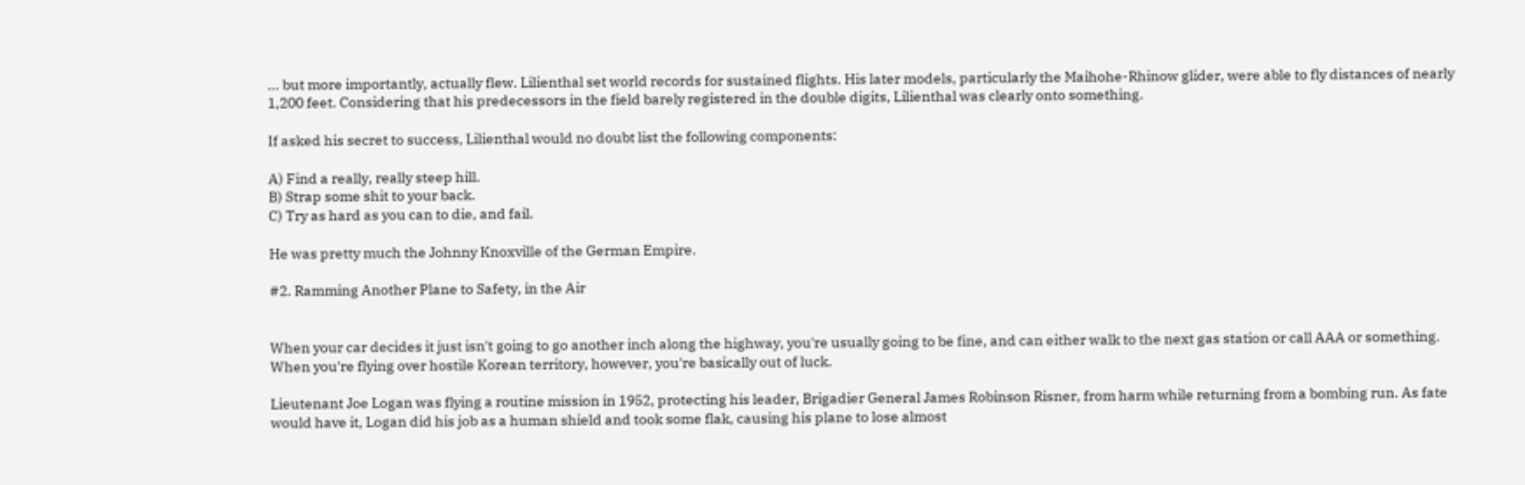... but more importantly, actually flew. Lilienthal set world records for sustained flights. His later models, particularly the Maihohe-Rhinow glider, were able to fly distances of nearly 1,200 feet. Considering that his predecessors in the field barely registered in the double digits, Lilienthal was clearly onto something.

If asked his secret to success, Lilienthal would no doubt list the following components:

A) Find a really, really steep hill.
B) Strap some shit to your back.
C) Try as hard as you can to die, and fail.

He was pretty much the Johnny Knoxville of the German Empire.

#2. Ramming Another Plane to Safety, in the Air


When your car decides it just isn't going to go another inch along the highway, you're usually going to be fine, and can either walk to the next gas station or call AAA or something. When you're flying over hostile Korean territory, however, you're basically out of luck.

Lieutenant Joe Logan was flying a routine mission in 1952, protecting his leader, Brigadier General James Robinson Risner, from harm while returning from a bombing run. As fate would have it, Logan did his job as a human shield and took some flak, causing his plane to lose almost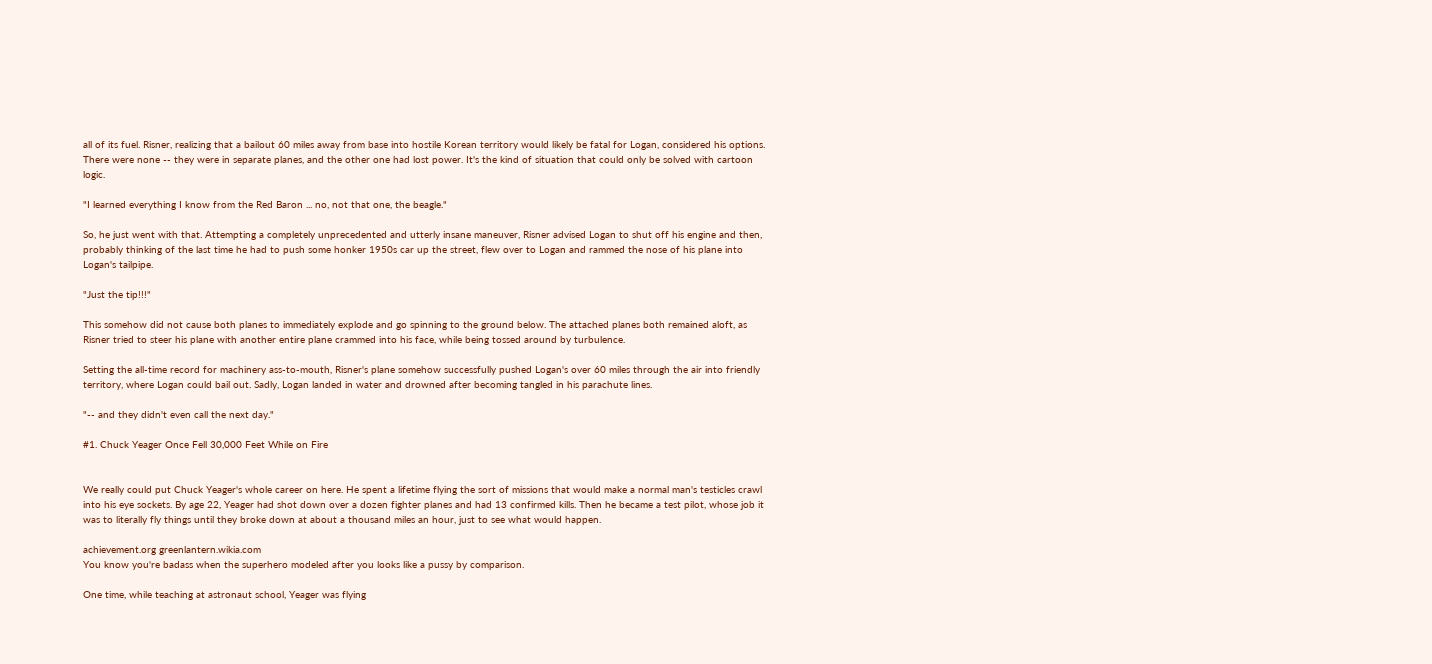all of its fuel. Risner, realizing that a bailout 60 miles away from base into hostile Korean territory would likely be fatal for Logan, considered his options. There were none -- they were in separate planes, and the other one had lost power. It's the kind of situation that could only be solved with cartoon logic.

"I learned everything I know from the Red Baron ... no, not that one, the beagle."

So, he just went with that. Attempting a completely unprecedented and utterly insane maneuver, Risner advised Logan to shut off his engine and then, probably thinking of the last time he had to push some honker 1950s car up the street, flew over to Logan and rammed the nose of his plane into Logan's tailpipe.

"Just the tip!!!"

This somehow did not cause both planes to immediately explode and go spinning to the ground below. The attached planes both remained aloft, as Risner tried to steer his plane with another entire plane crammed into his face, while being tossed around by turbulence.

Setting the all-time record for machinery ass-to-mouth, Risner's plane somehow successfully pushed Logan's over 60 miles through the air into friendly territory, where Logan could bail out. Sadly, Logan landed in water and drowned after becoming tangled in his parachute lines.

"-- and they didn't even call the next day."

#1. Chuck Yeager Once Fell 30,000 Feet While on Fire


We really could put Chuck Yeager's whole career on here. He spent a lifetime flying the sort of missions that would make a normal man's testicles crawl into his eye sockets. By age 22, Yeager had shot down over a dozen fighter planes and had 13 confirmed kills. Then he became a test pilot, whose job it was to literally fly things until they broke down at about a thousand miles an hour, just to see what would happen.

achievement.org greenlantern.wikia.com
You know you're badass when the superhero modeled after you looks like a pussy by comparison.

One time, while teaching at astronaut school, Yeager was flying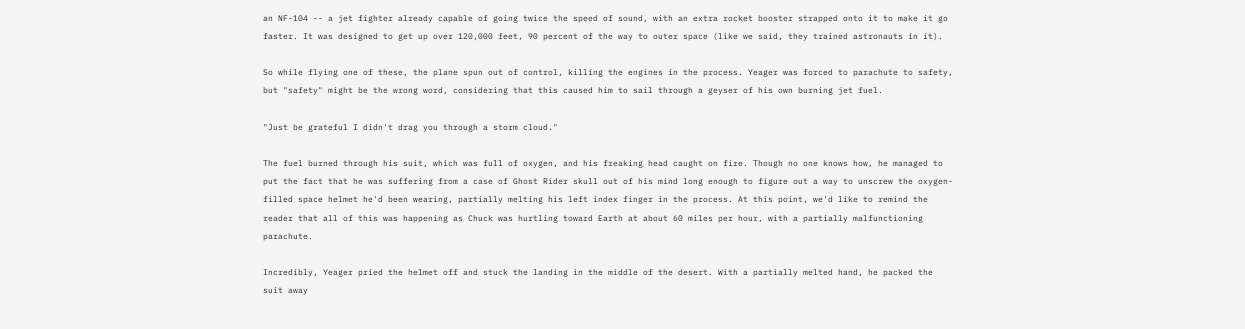an NF-104 -- a jet fighter already capable of going twice the speed of sound, with an extra rocket booster strapped onto it to make it go faster. It was designed to get up over 120,000 feet, 90 percent of the way to outer space (like we said, they trained astronauts in it).

So while flying one of these, the plane spun out of control, killing the engines in the process. Yeager was forced to parachute to safety, but "safety" might be the wrong word, considering that this caused him to sail through a geyser of his own burning jet fuel.

"Just be grateful I didn't drag you through a storm cloud."

The fuel burned through his suit, which was full of oxygen, and his freaking head caught on fire. Though no one knows how, he managed to put the fact that he was suffering from a case of Ghost Rider skull out of his mind long enough to figure out a way to unscrew the oxygen-filled space helmet he'd been wearing, partially melting his left index finger in the process. At this point, we'd like to remind the reader that all of this was happening as Chuck was hurtling toward Earth at about 60 miles per hour, with a partially malfunctioning parachute.

Incredibly, Yeager pried the helmet off and stuck the landing in the middle of the desert. With a partially melted hand, he packed the suit away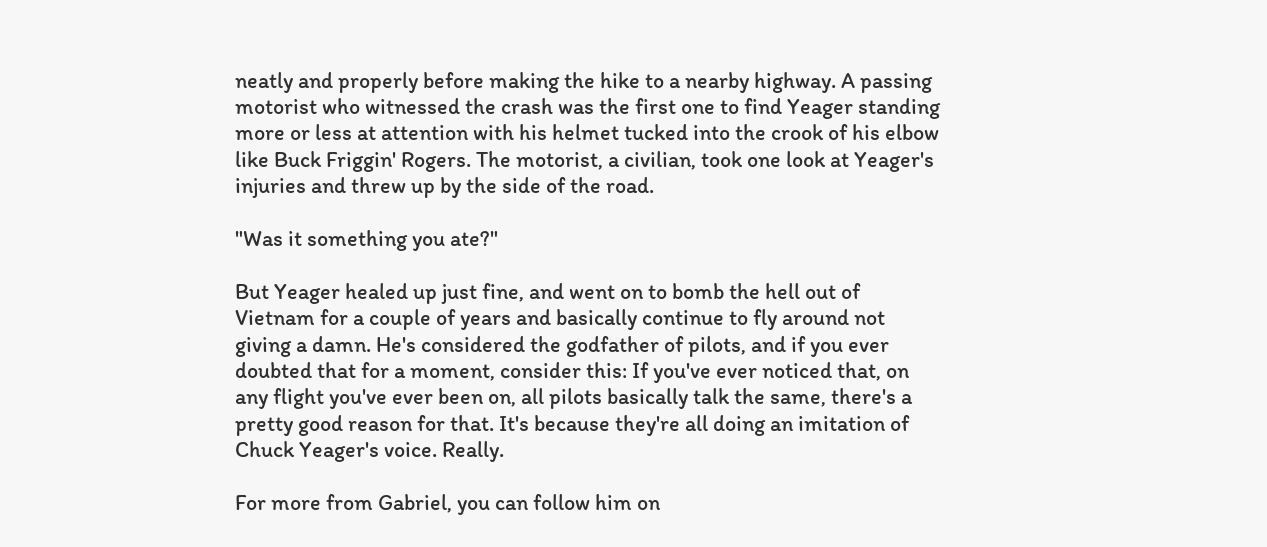neatly and properly before making the hike to a nearby highway. A passing motorist who witnessed the crash was the first one to find Yeager standing more or less at attention with his helmet tucked into the crook of his elbow like Buck Friggin' Rogers. The motorist, a civilian, took one look at Yeager's injuries and threw up by the side of the road.

"Was it something you ate?"

But Yeager healed up just fine, and went on to bomb the hell out of Vietnam for a couple of years and basically continue to fly around not giving a damn. He's considered the godfather of pilots, and if you ever doubted that for a moment, consider this: If you've ever noticed that, on any flight you've ever been on, all pilots basically talk the same, there's a pretty good reason for that. It's because they're all doing an imitation of Chuck Yeager's voice. Really.

For more from Gabriel, you can follow him on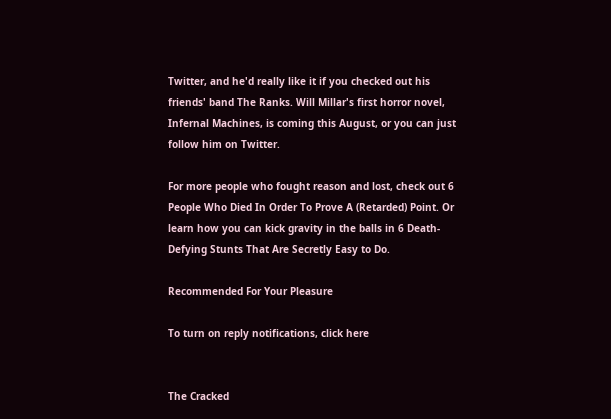Twitter, and he'd really like it if you checked out his friends' band The Ranks. Will Millar's first horror novel, Infernal Machines, is coming this August, or you can just follow him on Twitter.

For more people who fought reason and lost, check out 6 People Who Died In Order To Prove A (Retarded) Point. Or learn how you can kick gravity in the balls in 6 Death-Defying Stunts That Are Secretly Easy to Do.

Recommended For Your Pleasure

To turn on reply notifications, click here


The Cracked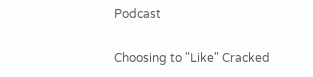Podcast

Choosing to "Like" Cracked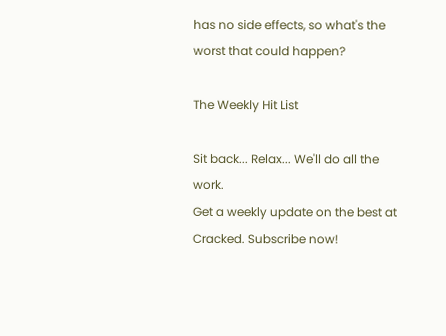has no side effects, so what's the worst that could happen?

The Weekly Hit List

Sit back... Relax... We'll do all the work.
Get a weekly update on the best at Cracked. Subscribe now!